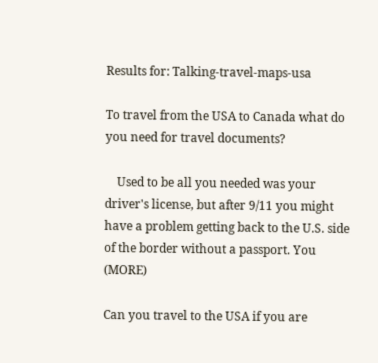Results for: Talking-travel-maps-usa

To travel from the USA to Canada what do you need for travel documents?

    Used to be all you needed was your driver's license, but after 9/11 you might have a problem getting back to the U.S. side of the border without a passport. You (MORE)

Can you travel to the USA if you are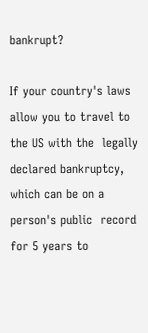bankrupt?

If your country's laws allow you to travel to the US with the  legally declared bankruptcy, which can be on a person's public  record for 5 years to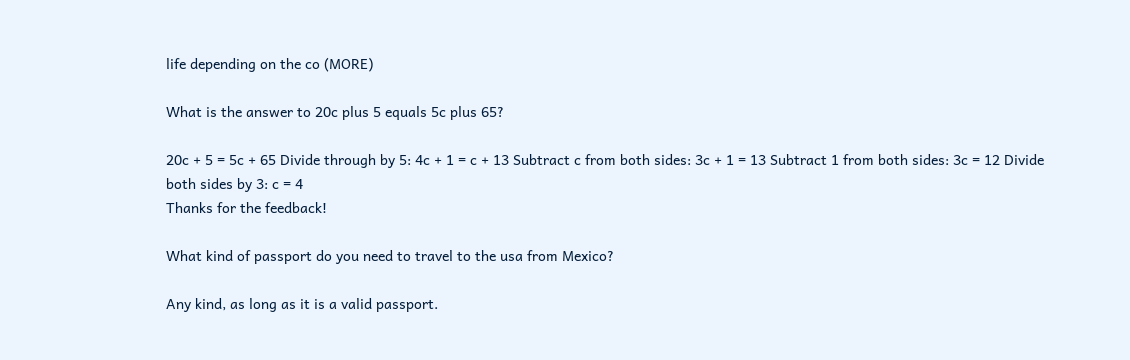life depending on the co (MORE)

What is the answer to 20c plus 5 equals 5c plus 65?

20c + 5 = 5c + 65 Divide through by 5: 4c + 1 = c + 13 Subtract c from both sides: 3c + 1 = 13 Subtract 1 from both sides: 3c = 12 Divide both sides by 3: c = 4
Thanks for the feedback!

What kind of passport do you need to travel to the usa from Mexico?

Any kind, as long as it is a valid passport.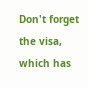Don't forget the visa, which has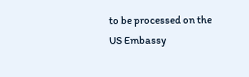to be processed on the US Embassy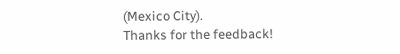(Mexico City).
Thanks for the feedback!